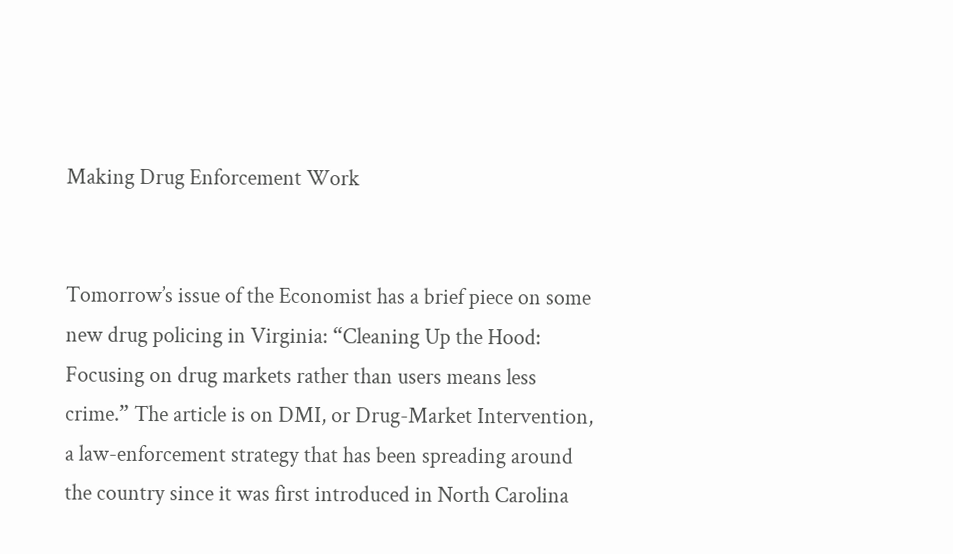Making Drug Enforcement Work


Tomorrow’s issue of the Economist has a brief piece on some new drug policing in Virginia: “Cleaning Up the Hood: Focusing on drug markets rather than users means less crime.” The article is on DMI, or Drug-Market Intervention, a law-enforcement strategy that has been spreading around the country since it was first introduced in North Carolina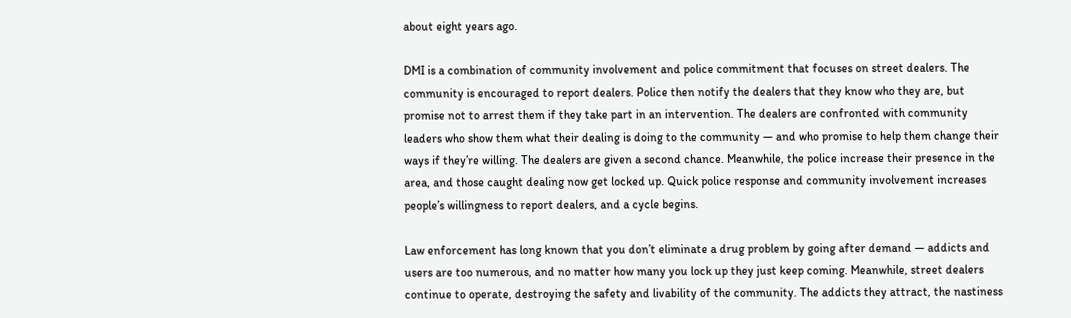about eight years ago.

DMI is a combination of community involvement and police commitment that focuses on street dealers. The community is encouraged to report dealers. Police then notify the dealers that they know who they are, but promise not to arrest them if they take part in an intervention. The dealers are confronted with community leaders who show them what their dealing is doing to the community — and who promise to help them change their ways if they’re willing. The dealers are given a second chance. Meanwhile, the police increase their presence in the area, and those caught dealing now get locked up. Quick police response and community involvement increases people’s willingness to report dealers, and a cycle begins.

Law enforcement has long known that you don’t eliminate a drug problem by going after demand — addicts and users are too numerous, and no matter how many you lock up they just keep coming. Meanwhile, street dealers continue to operate, destroying the safety and livability of the community. The addicts they attract, the nastiness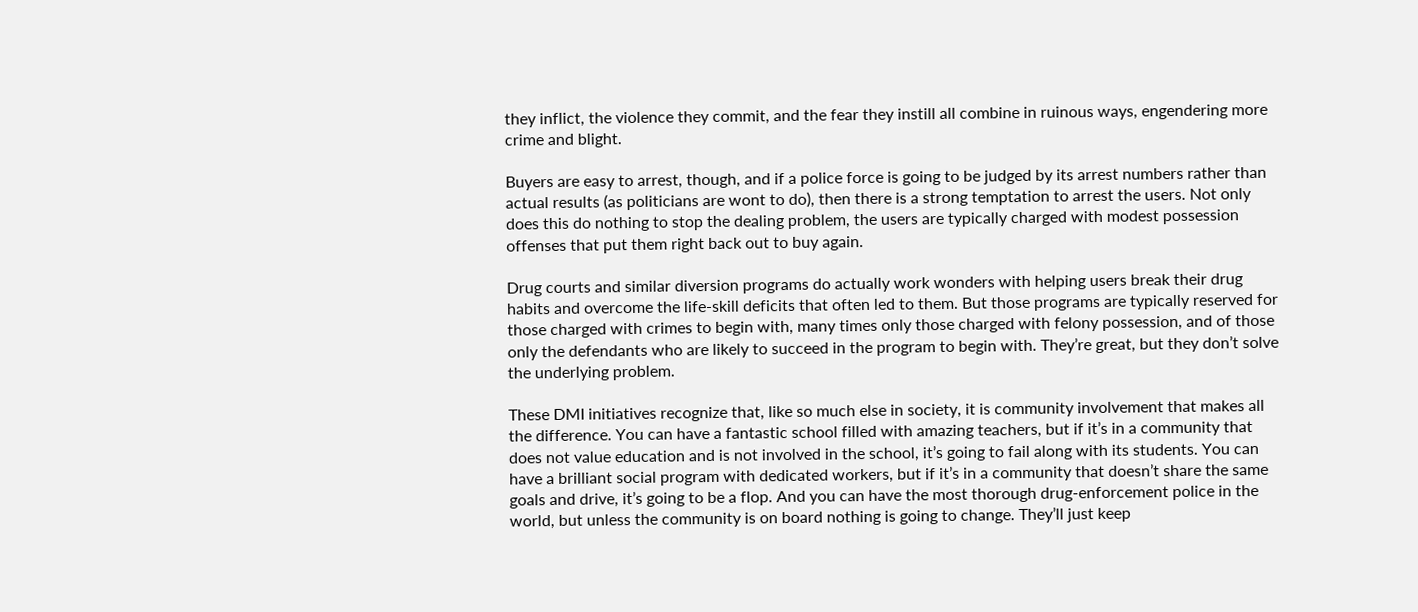they inflict, the violence they commit, and the fear they instill all combine in ruinous ways, engendering more crime and blight.

Buyers are easy to arrest, though, and if a police force is going to be judged by its arrest numbers rather than actual results (as politicians are wont to do), then there is a strong temptation to arrest the users. Not only does this do nothing to stop the dealing problem, the users are typically charged with modest possession offenses that put them right back out to buy again.

Drug courts and similar diversion programs do actually work wonders with helping users break their drug habits and overcome the life-skill deficits that often led to them. But those programs are typically reserved for those charged with crimes to begin with, many times only those charged with felony possession, and of those only the defendants who are likely to succeed in the program to begin with. They’re great, but they don’t solve the underlying problem.

These DMI initiatives recognize that, like so much else in society, it is community involvement that makes all the difference. You can have a fantastic school filled with amazing teachers, but if it’s in a community that does not value education and is not involved in the school, it’s going to fail along with its students. You can have a brilliant social program with dedicated workers, but if it’s in a community that doesn’t share the same goals and drive, it’s going to be a flop. And you can have the most thorough drug-enforcement police in the world, but unless the community is on board nothing is going to change. They’ll just keep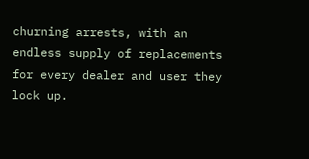churning arrests, with an endless supply of replacements for every dealer and user they lock up.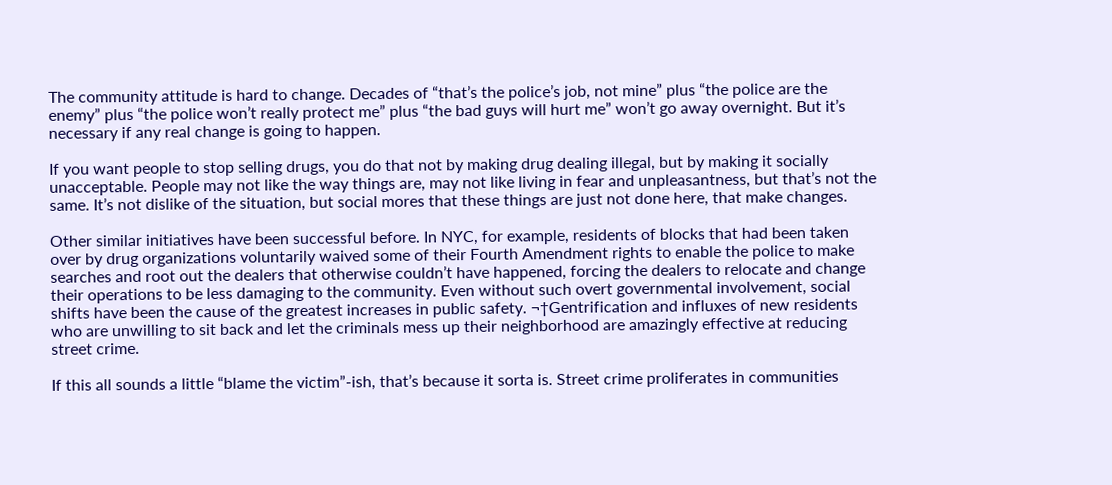The community attitude is hard to change. Decades of “that’s the police’s job, not mine” plus “the police are the enemy” plus “the police won’t really protect me” plus “the bad guys will hurt me” won’t go away overnight. But it’s necessary if any real change is going to happen.

If you want people to stop selling drugs, you do that not by making drug dealing illegal, but by making it socially unacceptable. People may not like the way things are, may not like living in fear and unpleasantness, but that’s not the same. It’s not dislike of the situation, but social mores that these things are just not done here, that make changes.

Other similar initiatives have been successful before. In NYC, for example, residents of blocks that had been taken over by drug organizations voluntarily waived some of their Fourth Amendment rights to enable the police to make searches and root out the dealers that otherwise couldn’t have happened, forcing the dealers to relocate and change their operations to be less damaging to the community. Even without such overt governmental involvement, social shifts have been the cause of the greatest increases in public safety. ¬†Gentrification and influxes of new residents who are unwilling to sit back and let the criminals mess up their neighborhood are amazingly effective at reducing street crime.

If this all sounds a little “blame the victim”-ish, that’s because it sorta is. Street crime proliferates in communities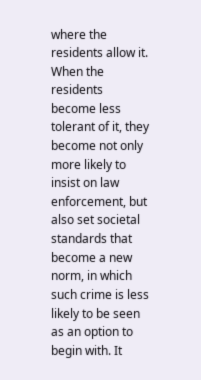where the residents allow it. When the residents become less tolerant of it, they become not only more likely to insist on law enforcement, but also set societal standards that become a new norm, in which such crime is less likely to be seen as an option to begin with. It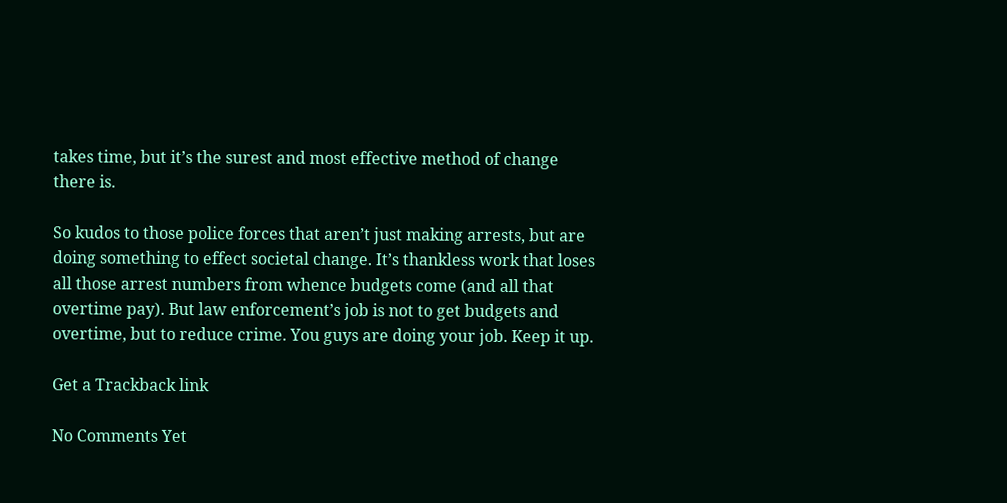takes time, but it’s the surest and most effective method of change there is.

So kudos to those police forces that aren’t just making arrests, but are doing something to effect societal change. It’s thankless work that loses all those arrest numbers from whence budgets come (and all that overtime pay). But law enforcement’s job is not to get budgets and overtime, but to reduce crime. You guys are doing your job. Keep it up.

Get a Trackback link

No Comments Yet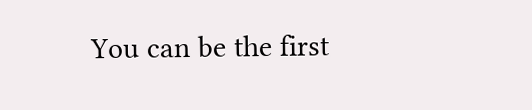You can be the first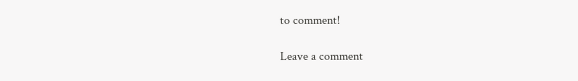to comment!

Leave a comment